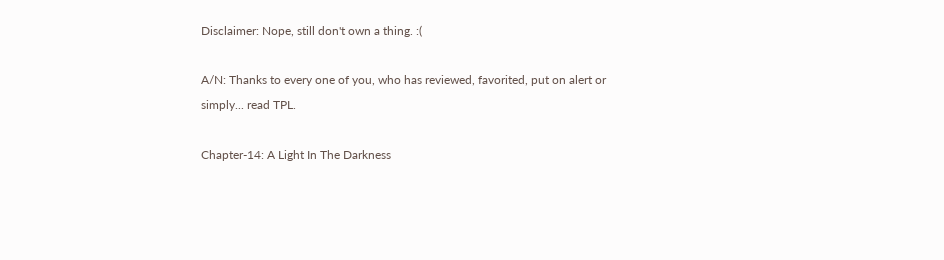Disclaimer: Nope, still don't own a thing. :(

A/N: Thanks to every one of you, who has reviewed, favorited, put on alert or simply... read TPL.

Chapter-14: A Light In The Darkness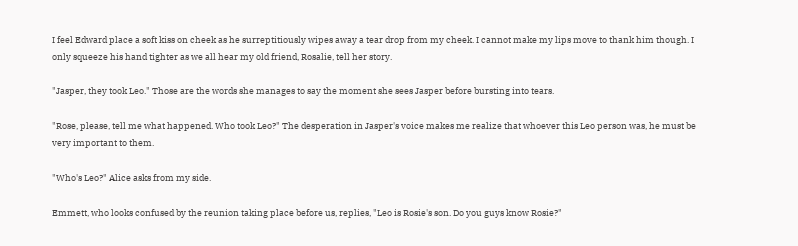I feel Edward place a soft kiss on cheek as he surreptitiously wipes away a tear drop from my cheek. I cannot make my lips move to thank him though. I only squeeze his hand tighter as we all hear my old friend, Rosalie, tell her story.

"Jasper, they took Leo." Those are the words she manages to say the moment she sees Jasper before bursting into tears.

"Rose, please, tell me what happened. Who took Leo?" The desperation in Jasper's voice makes me realize that whoever this Leo person was, he must be very important to them.

"Who's Leo?" Alice asks from my side.

Emmett, who looks confused by the reunion taking place before us, replies, "Leo is Rosie's son. Do you guys know Rosie?"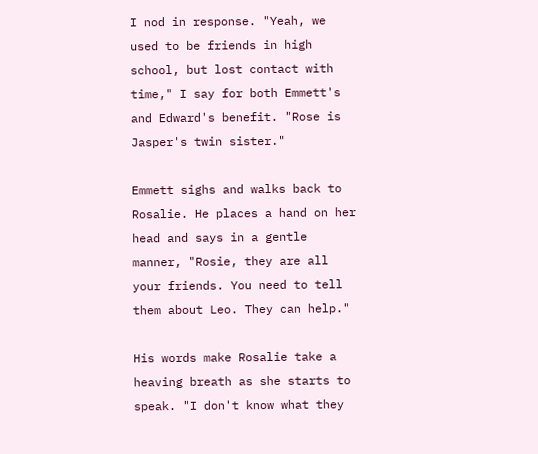I nod in response. "Yeah, we used to be friends in high school, but lost contact with time," I say for both Emmett's and Edward's benefit. "Rose is Jasper's twin sister."

Emmett sighs and walks back to Rosalie. He places a hand on her head and says in a gentle manner, "Rosie, they are all your friends. You need to tell them about Leo. They can help."

His words make Rosalie take a heaving breath as she starts to speak. "I don't know what they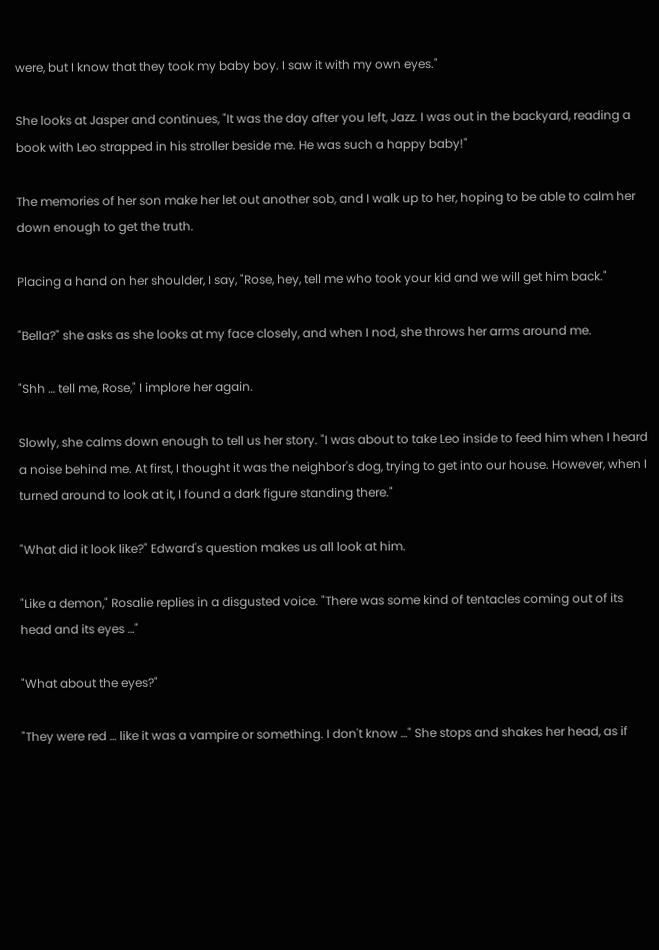were, but I know that they took my baby boy. I saw it with my own eyes."

She looks at Jasper and continues, "It was the day after you left, Jazz. I was out in the backyard, reading a book with Leo strapped in his stroller beside me. He was such a happy baby!"

The memories of her son make her let out another sob, and I walk up to her, hoping to be able to calm her down enough to get the truth.

Placing a hand on her shoulder, I say, "Rose, hey, tell me who took your kid and we will get him back."

"Bella?" she asks as she looks at my face closely, and when I nod, she throws her arms around me.

"Shh … tell me, Rose," I implore her again.

Slowly, she calms down enough to tell us her story. "I was about to take Leo inside to feed him when I heard a noise behind me. At first, I thought it was the neighbor's dog, trying to get into our house. However, when I turned around to look at it, I found a dark figure standing there."

"What did it look like?" Edward's question makes us all look at him.

"Like a demon," Rosalie replies in a disgusted voice. "There was some kind of tentacles coming out of its head and its eyes …"

"What about the eyes?"

"They were red … like it was a vampire or something. I don't know …" She stops and shakes her head, as if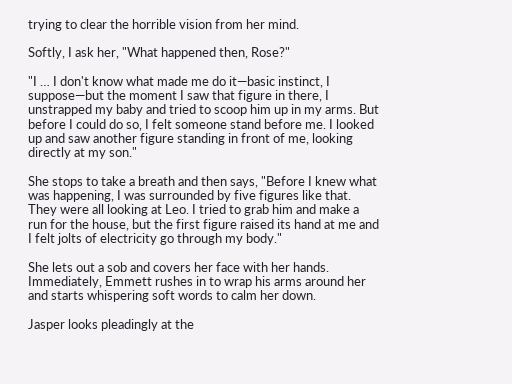trying to clear the horrible vision from her mind.

Softly, I ask her, "What happened then, Rose?"

"I … I don't know what made me do it—basic instinct, I suppose—but the moment I saw that figure in there, I unstrapped my baby and tried to scoop him up in my arms. But before I could do so, I felt someone stand before me. I looked up and saw another figure standing in front of me, looking directly at my son."

She stops to take a breath and then says, "Before I knew what was happening, I was surrounded by five figures like that. They were all looking at Leo. I tried to grab him and make a run for the house, but the first figure raised its hand at me and I felt jolts of electricity go through my body."

She lets out a sob and covers her face with her hands. Immediately, Emmett rushes in to wrap his arms around her and starts whispering soft words to calm her down.

Jasper looks pleadingly at the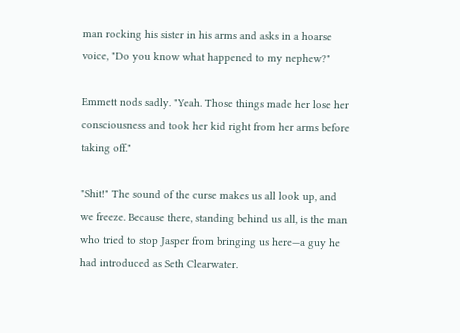man rocking his sister in his arms and asks in a hoarse voice, "Do you know what happened to my nephew?"

Emmett nods sadly. "Yeah. Those things made her lose her consciousness and took her kid right from her arms before taking off."

"Shit!" The sound of the curse makes us all look up, and we freeze. Because there, standing behind us all, is the man who tried to stop Jasper from bringing us here—a guy he had introduced as Seth Clearwater.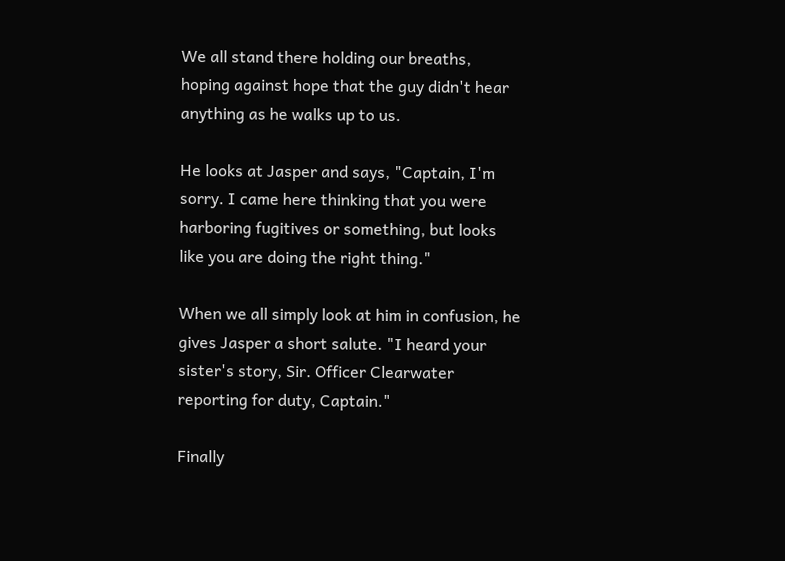We all stand there holding our breaths, hoping against hope that the guy didn't hear anything as he walks up to us.

He looks at Jasper and says, "Captain, I'm sorry. I came here thinking that you were harboring fugitives or something, but looks like you are doing the right thing."

When we all simply look at him in confusion, he gives Jasper a short salute. "I heard your sister's story, Sir. Officer Clearwater reporting for duty, Captain."

Finally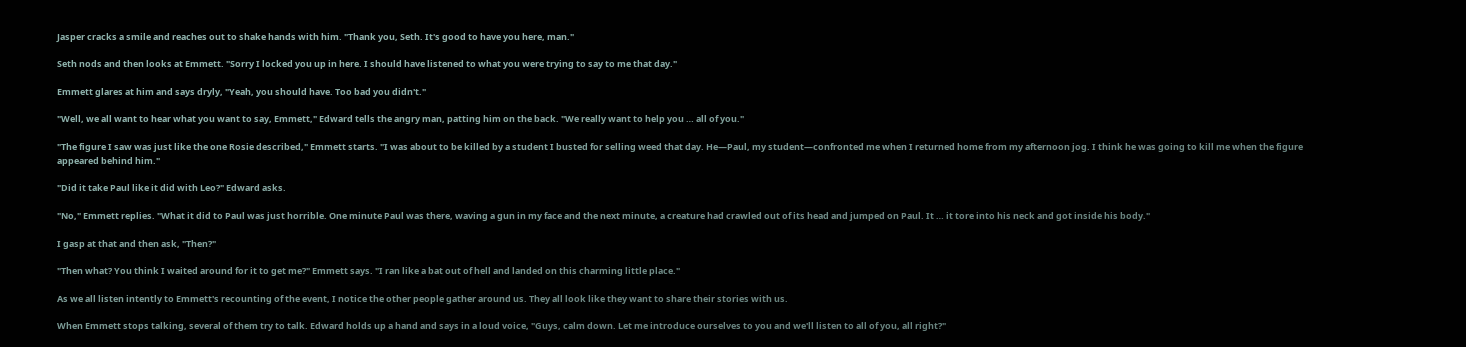Jasper cracks a smile and reaches out to shake hands with him. "Thank you, Seth. It's good to have you here, man."

Seth nods and then looks at Emmett. "Sorry I locked you up in here. I should have listened to what you were trying to say to me that day."

Emmett glares at him and says dryly, "Yeah, you should have. Too bad you didn't."

"Well, we all want to hear what you want to say, Emmett," Edward tells the angry man, patting him on the back. "We really want to help you … all of you."

"The figure I saw was just like the one Rosie described," Emmett starts. "I was about to be killed by a student I busted for selling weed that day. He—Paul, my student—confronted me when I returned home from my afternoon jog. I think he was going to kill me when the figure appeared behind him."

"Did it take Paul like it did with Leo?" Edward asks.

"No," Emmett replies. "What it did to Paul was just horrible. One minute Paul was there, waving a gun in my face and the next minute, a creature had crawled out of its head and jumped on Paul. It … it tore into his neck and got inside his body."

I gasp at that and then ask, "Then?"

"Then what? You think I waited around for it to get me?" Emmett says. "I ran like a bat out of hell and landed on this charming little place."

As we all listen intently to Emmett's recounting of the event, I notice the other people gather around us. They all look like they want to share their stories with us.

When Emmett stops talking, several of them try to talk. Edward holds up a hand and says in a loud voice, "Guys, calm down. Let me introduce ourselves to you and we'll listen to all of you, all right?"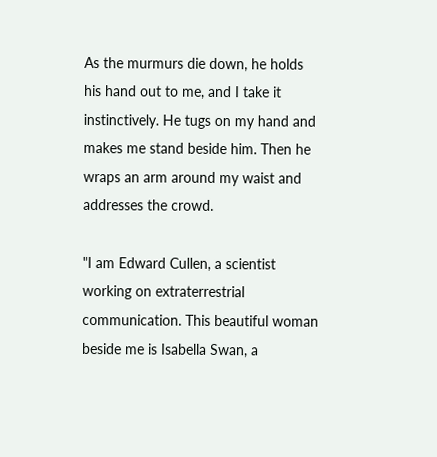As the murmurs die down, he holds his hand out to me, and I take it instinctively. He tugs on my hand and makes me stand beside him. Then he wraps an arm around my waist and addresses the crowd.

"I am Edward Cullen, a scientist working on extraterrestrial communication. This beautiful woman beside me is Isabella Swan, a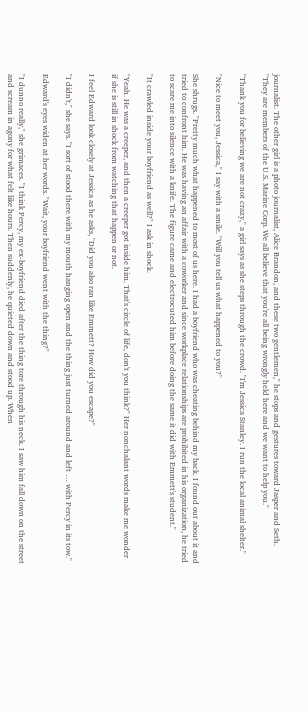journalist. The other girl is a photo journalist, Alice Brandon, and these two gentlemen," he stops and gestures toward Jasper and Seth. "They are members of the U.S. Marine Corp. We all believe that you're all being wrongly held here and we want to help you."

"Thank you for believing we are not crazy," a girl says as she steps through the crowd. "I'm Jessica Stanley. I run the local animal shelter."

"Nice to meet you, Jessica," I say with a smile. "Will you tell us what happened to you?"

She shrugs. "Pretty much what happened to most of us here. I had a boyfriend who was cheating behind my back. I found out about it and tried to confront him. He was having an affair with a coworker and since workplace relationships are prohibited in his organization, he tried to scare me into silence with a knife. The figure came and electrocuted him before doing the same it did with Emmett's student."

"It crawled inside your boyfriend as well?" I ask in shock.

"Yeah. He was a creeper, and then a creeper got inside him. That's circle of life, don't you think?" Her nonchalant words make me wonder if she is still in shock from watching that happen or not.

I feel Edward look closely at Jessica as he asks, "Did you also ran like Emmett? How did you escape?"

"I didn't," she says. "I sort of stood there with my mouth hanging open and the thing just turned around and left … with Percy in its tow."

Edward's eyes widen at her words. "Wait, your boyfriend went with the thing?"

"I dunno really," she grimaces. "I think Percy, my ex-boyfriend died after the thing tore through his neck. I saw him fall down on the street and scream in agony for what felt like hours. Then suddenly, he quieted down and stood up. When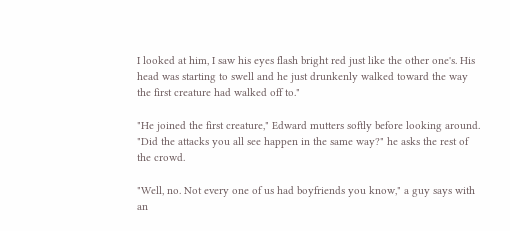I looked at him, I saw his eyes flash bright red just like the other one's. His head was starting to swell and he just drunkenly walked toward the way the first creature had walked off to."

"He joined the first creature," Edward mutters softly before looking around. "Did the attacks you all see happen in the same way?" he asks the rest of the crowd.

"Well, no. Not every one of us had boyfriends you know," a guy says with an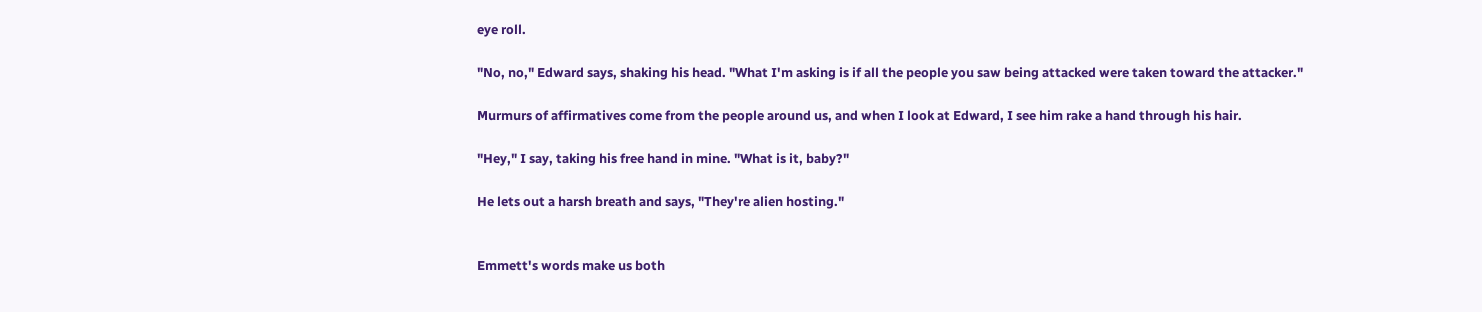eye roll.

"No, no," Edward says, shaking his head. "What I'm asking is if all the people you saw being attacked were taken toward the attacker."

Murmurs of affirmatives come from the people around us, and when I look at Edward, I see him rake a hand through his hair.

"Hey," I say, taking his free hand in mine. "What is it, baby?"

He lets out a harsh breath and says, "They're alien hosting."


Emmett's words make us both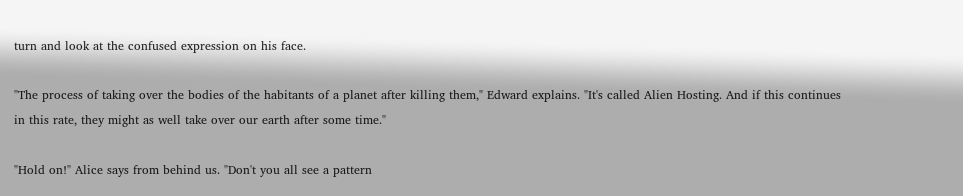turn and look at the confused expression on his face.

"The process of taking over the bodies of the habitants of a planet after killing them," Edward explains. "It's called Alien Hosting. And if this continues in this rate, they might as well take over our earth after some time."

"Hold on!" Alice says from behind us. "Don't you all see a pattern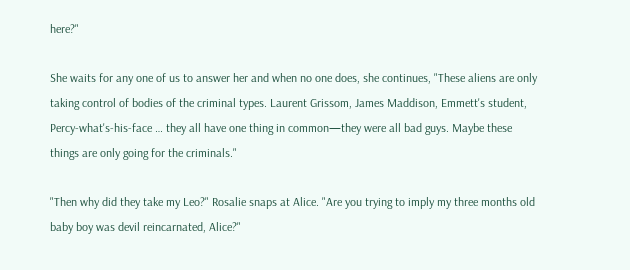here?"

She waits for any one of us to answer her and when no one does, she continues, "These aliens are only taking control of bodies of the criminal types. Laurent Grissom, James Maddison, Emmett's student, Percy-what's-his-face … they all have one thing in common—they were all bad guys. Maybe these things are only going for the criminals."

"Then why did they take my Leo?" Rosalie snaps at Alice. "Are you trying to imply my three months old baby boy was devil reincarnated, Alice?"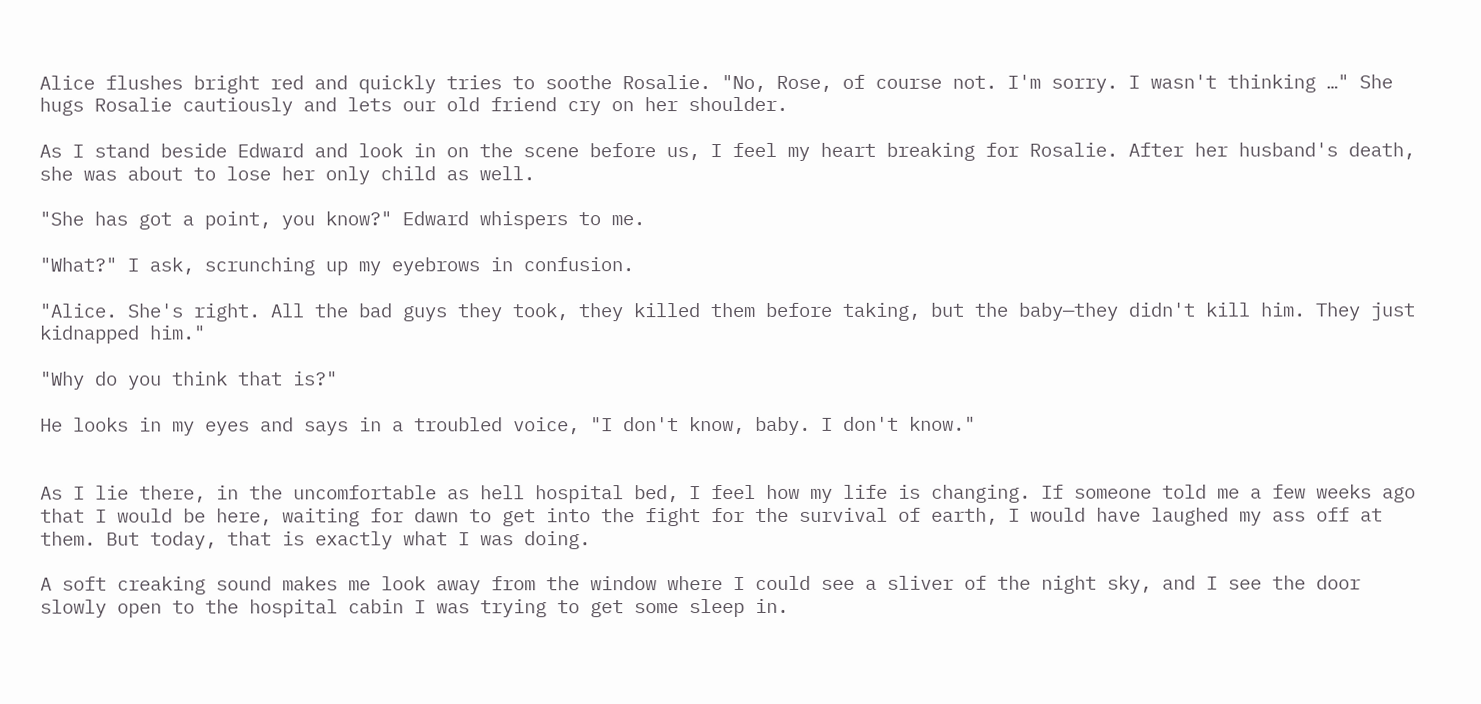Alice flushes bright red and quickly tries to soothe Rosalie. "No, Rose, of course not. I'm sorry. I wasn't thinking …" She hugs Rosalie cautiously and lets our old friend cry on her shoulder.

As I stand beside Edward and look in on the scene before us, I feel my heart breaking for Rosalie. After her husband's death, she was about to lose her only child as well.

"She has got a point, you know?" Edward whispers to me.

"What?" I ask, scrunching up my eyebrows in confusion.

"Alice. She's right. All the bad guys they took, they killed them before taking, but the baby—they didn't kill him. They just kidnapped him."

"Why do you think that is?"

He looks in my eyes and says in a troubled voice, "I don't know, baby. I don't know."


As I lie there, in the uncomfortable as hell hospital bed, I feel how my life is changing. If someone told me a few weeks ago that I would be here, waiting for dawn to get into the fight for the survival of earth, I would have laughed my ass off at them. But today, that is exactly what I was doing.

A soft creaking sound makes me look away from the window where I could see a sliver of the night sky, and I see the door slowly open to the hospital cabin I was trying to get some sleep in.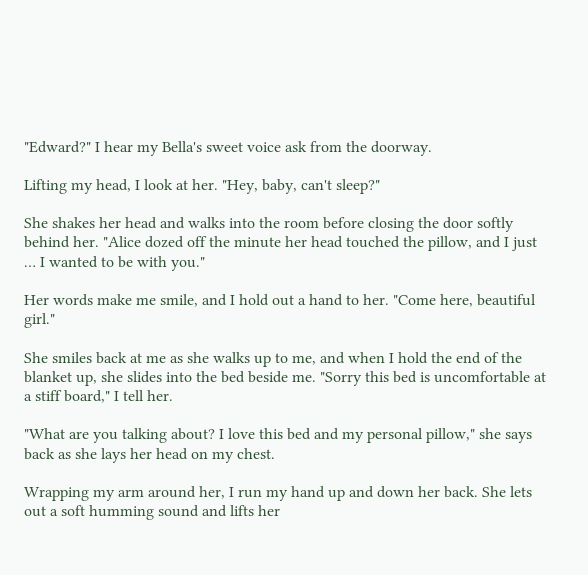"Edward?" I hear my Bella's sweet voice ask from the doorway.

Lifting my head, I look at her. "Hey, baby, can't sleep?"

She shakes her head and walks into the room before closing the door softly behind her. "Alice dozed off the minute her head touched the pillow, and I just … I wanted to be with you."

Her words make me smile, and I hold out a hand to her. "Come here, beautiful girl."

She smiles back at me as she walks up to me, and when I hold the end of the blanket up, she slides into the bed beside me. "Sorry this bed is uncomfortable at a stiff board," I tell her.

"What are you talking about? I love this bed and my personal pillow," she says back as she lays her head on my chest.

Wrapping my arm around her, I run my hand up and down her back. She lets out a soft humming sound and lifts her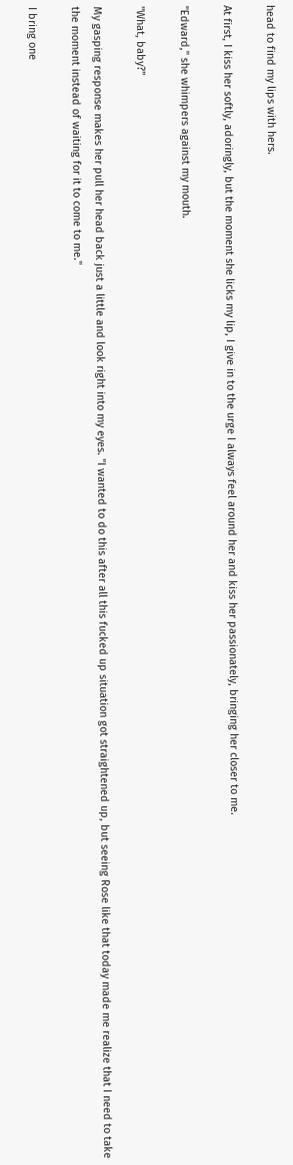head to find my lips with hers.

At first, I kiss her softly, adoringly, but the moment she licks my lip, I give in to the urge I always feel around her and kiss her passionately, bringing her closer to me.

"Edward," she whimpers against my mouth.

"What, baby?"

My gasping response makes her pull her head back just a little and look right into my eyes. "I wanted to do this after all this fucked up situation got straightened up, but seeing Rose like that today made me realize that I need to take the moment instead of waiting for it to come to me."

I bring one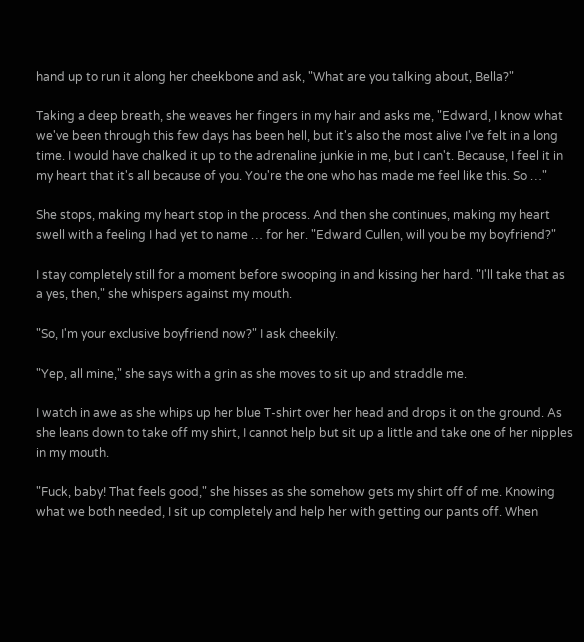hand up to run it along her cheekbone and ask, "What are you talking about, Bella?"

Taking a deep breath, she weaves her fingers in my hair and asks me, "Edward, I know what we've been through this few days has been hell, but it's also the most alive I've felt in a long time. I would have chalked it up to the adrenaline junkie in me, but I can't. Because, I feel it in my heart that it's all because of you. You're the one who has made me feel like this. So …"

She stops, making my heart stop in the process. And then she continues, making my heart swell with a feeling I had yet to name … for her. "Edward Cullen, will you be my boyfriend?"

I stay completely still for a moment before swooping in and kissing her hard. "I'll take that as a yes, then," she whispers against my mouth.

"So, I'm your exclusive boyfriend now?" I ask cheekily.

"Yep, all mine," she says with a grin as she moves to sit up and straddle me.

I watch in awe as she whips up her blue T-shirt over her head and drops it on the ground. As she leans down to take off my shirt, I cannot help but sit up a little and take one of her nipples in my mouth.

"Fuck, baby! That feels good," she hisses as she somehow gets my shirt off of me. Knowing what we both needed, I sit up completely and help her with getting our pants off. When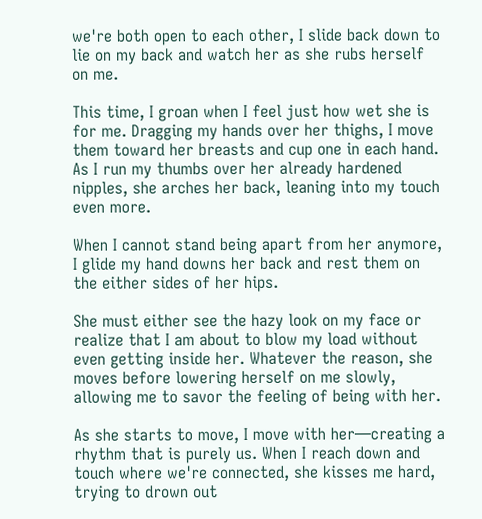we're both open to each other, I slide back down to lie on my back and watch her as she rubs herself on me.

This time, I groan when I feel just how wet she is for me. Dragging my hands over her thighs, I move them toward her breasts and cup one in each hand. As I run my thumbs over her already hardened nipples, she arches her back, leaning into my touch even more.

When I cannot stand being apart from her anymore, I glide my hand downs her back and rest them on the either sides of her hips.

She must either see the hazy look on my face or realize that I am about to blow my load without even getting inside her. Whatever the reason, she moves before lowering herself on me slowly, allowing me to savor the feeling of being with her.

As she starts to move, I move with her—creating a rhythm that is purely us. When I reach down and touch where we're connected, she kisses me hard, trying to drown out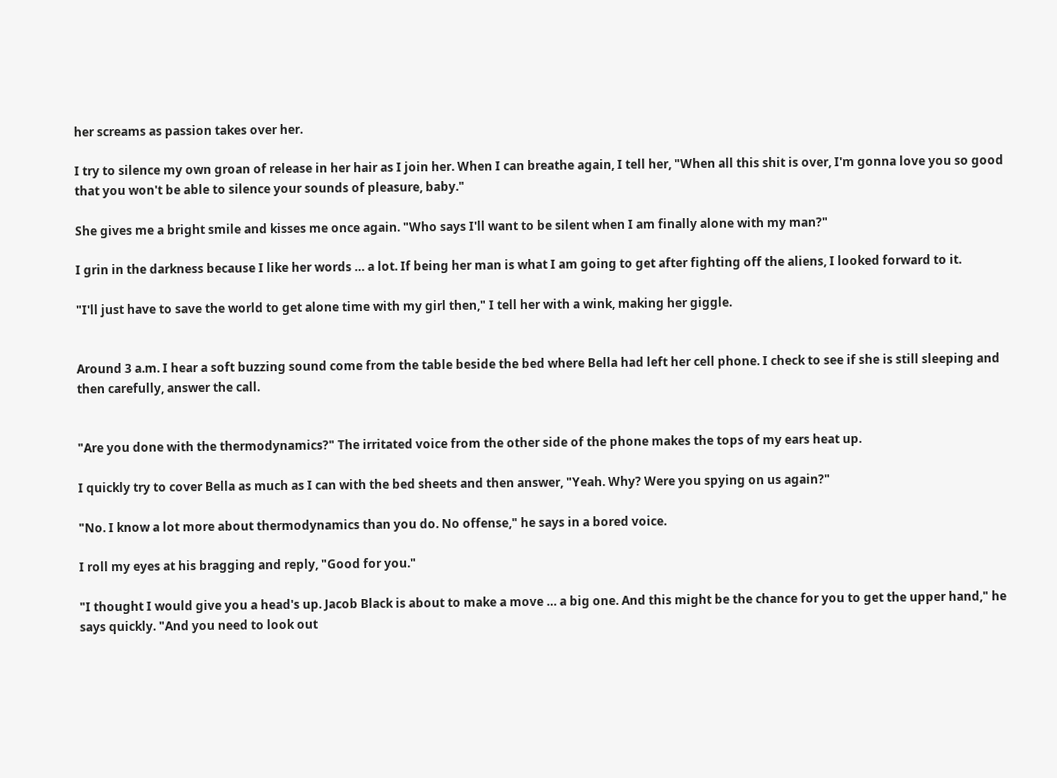her screams as passion takes over her.

I try to silence my own groan of release in her hair as I join her. When I can breathe again, I tell her, "When all this shit is over, I'm gonna love you so good that you won't be able to silence your sounds of pleasure, baby."

She gives me a bright smile and kisses me once again. "Who says I'll want to be silent when I am finally alone with my man?"

I grin in the darkness because I like her words … a lot. If being her man is what I am going to get after fighting off the aliens, I looked forward to it.

"I'll just have to save the world to get alone time with my girl then," I tell her with a wink, making her giggle.


Around 3 a.m. I hear a soft buzzing sound come from the table beside the bed where Bella had left her cell phone. I check to see if she is still sleeping and then carefully, answer the call.


"Are you done with the thermodynamics?" The irritated voice from the other side of the phone makes the tops of my ears heat up.

I quickly try to cover Bella as much as I can with the bed sheets and then answer, "Yeah. Why? Were you spying on us again?"

"No. I know a lot more about thermodynamics than you do. No offense," he says in a bored voice.

I roll my eyes at his bragging and reply, "Good for you."

"I thought I would give you a head's up. Jacob Black is about to make a move … a big one. And this might be the chance for you to get the upper hand," he says quickly. "And you need to look out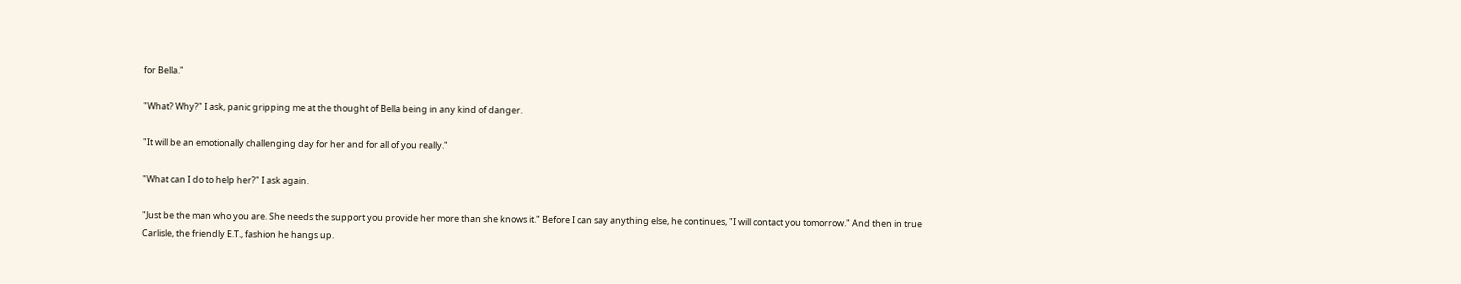for Bella."

"What? Why?" I ask, panic gripping me at the thought of Bella being in any kind of danger.

"It will be an emotionally challenging day for her and for all of you really."

"What can I do to help her?" I ask again.

"Just be the man who you are. She needs the support you provide her more than she knows it." Before I can say anything else, he continues, "I will contact you tomorrow." And then in true Carlisle, the friendly E.T., fashion he hangs up.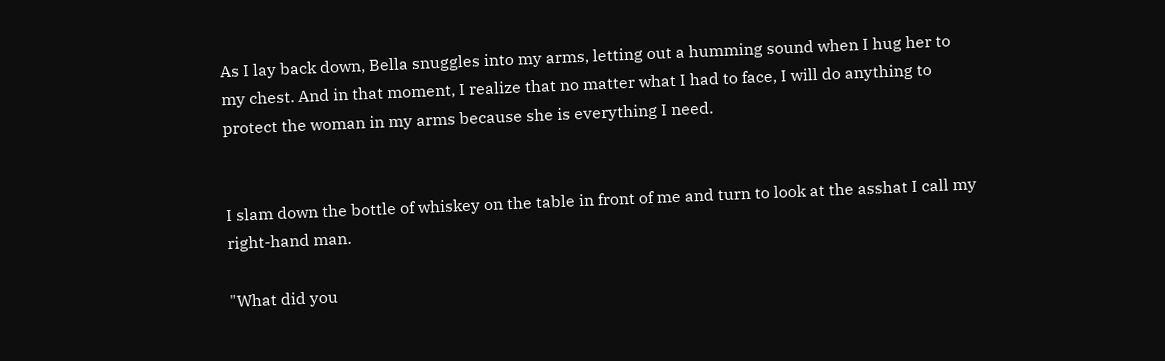As I lay back down, Bella snuggles into my arms, letting out a humming sound when I hug her to my chest. And in that moment, I realize that no matter what I had to face, I will do anything to protect the woman in my arms because she is everything I need.


I slam down the bottle of whiskey on the table in front of me and turn to look at the asshat I call my right-hand man.

"What did you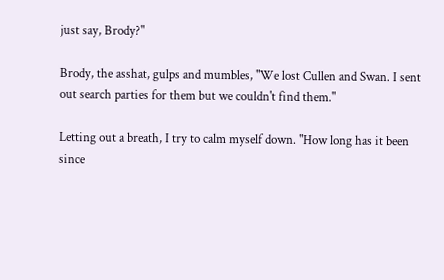just say, Brody?"

Brody, the asshat, gulps and mumbles, "We lost Cullen and Swan. I sent out search parties for them but we couldn't find them."

Letting out a breath, I try to calm myself down. "How long has it been since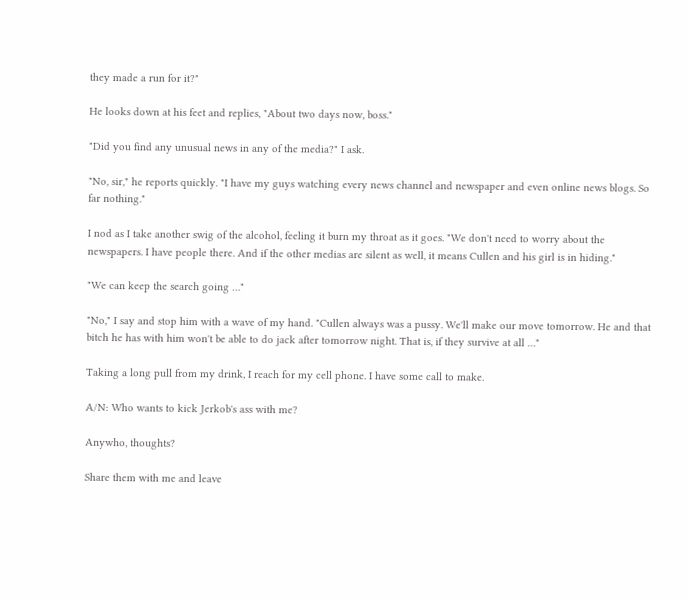they made a run for it?"

He looks down at his feet and replies, "About two days now, boss."

"Did you find any unusual news in any of the media?" I ask.

"No, sir," he reports quickly. "I have my guys watching every news channel and newspaper and even online news blogs. So far nothing."

I nod as I take another swig of the alcohol, feeling it burn my throat as it goes. "We don't need to worry about the newspapers. I have people there. And if the other medias are silent as well, it means Cullen and his girl is in hiding."

"We can keep the search going …"

"No," I say and stop him with a wave of my hand. "Cullen always was a pussy. We'll make our move tomorrow. He and that bitch he has with him won't be able to do jack after tomorrow night. That is, if they survive at all …"

Taking a long pull from my drink, I reach for my cell phone. I have some call to make.

A/N: Who wants to kick Jerkob's ass with me?

Anywho, thoughts?

Share them with me and leave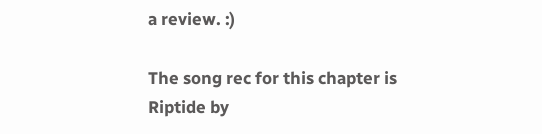a review. :)

The song rec for this chapter is Riptide by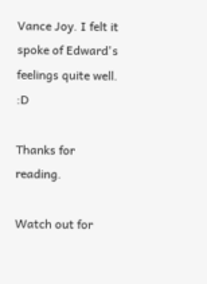Vance Joy. I felt it spoke of Edward's feelings quite well. :D

Thanks for reading.

Watch out for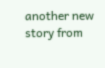another new story from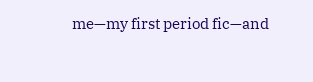me—my first period fic—and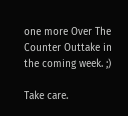one more Over The Counter Outtake in the coming week. ;)

Take care.